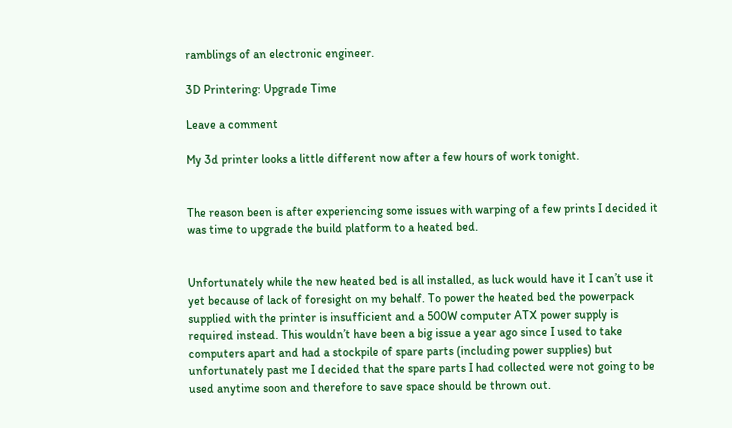ramblings of an electronic engineer.

3D Printering: Upgrade Time

Leave a comment

My 3d printer looks a little different now after a few hours of work tonight.


The reason been is after experiencing some issues with warping of a few prints I decided it was time to upgrade the build platform to a heated bed.


Unfortunately while the new heated bed is all installed, as luck would have it I can’t use it yet because of lack of foresight on my behalf. To power the heated bed the powerpack supplied with the printer is insufficient and a 500W computer ATX power supply is required instead. This wouldn’t have been a big issue a year ago since I used to take computers apart and had a stockpile of spare parts (including power supplies) but unfortunately past me I decided that the spare parts I had collected were not going to be used anytime soon and therefore to save space should be thrown out.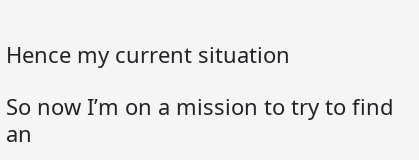Hence my current situation

So now I’m on a mission to try to find an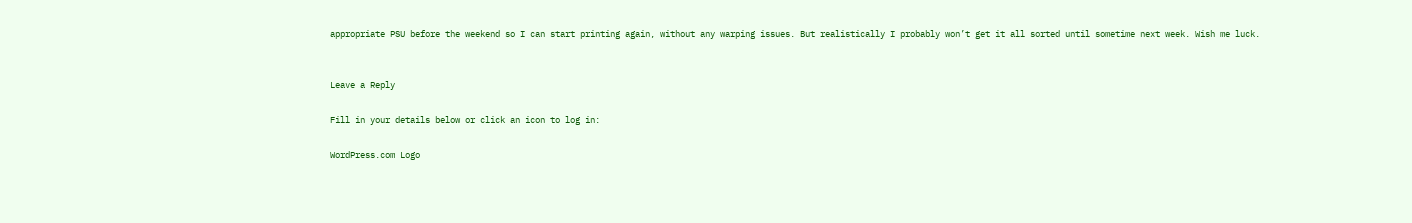appropriate PSU before the weekend so I can start printing again, without any warping issues. But realistically I probably won’t get it all sorted until sometime next week. Wish me luck.


Leave a Reply

Fill in your details below or click an icon to log in:

WordPress.com Logo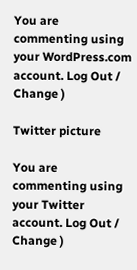You are commenting using your WordPress.com account. Log Out /  Change )

Twitter picture

You are commenting using your Twitter account. Log Out /  Change )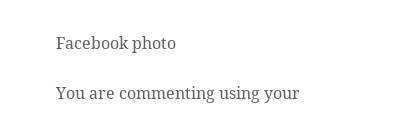Facebook photo

You are commenting using your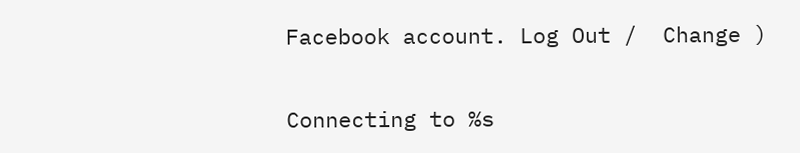Facebook account. Log Out /  Change )

Connecting to %s